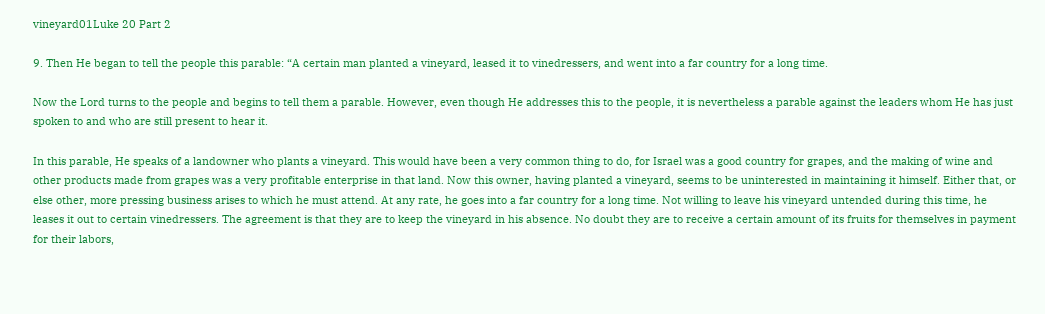vineyard01Luke 20 Part 2

9. Then He began to tell the people this parable: “A certain man planted a vineyard, leased it to vinedressers, and went into a far country for a long time.

Now the Lord turns to the people and begins to tell them a parable. However, even though He addresses this to the people, it is nevertheless a parable against the leaders whom He has just spoken to and who are still present to hear it.

In this parable, He speaks of a landowner who plants a vineyard. This would have been a very common thing to do, for Israel was a good country for grapes, and the making of wine and other products made from grapes was a very profitable enterprise in that land. Now this owner, having planted a vineyard, seems to be uninterested in maintaining it himself. Either that, or else other, more pressing business arises to which he must attend. At any rate, he goes into a far country for a long time. Not willing to leave his vineyard untended during this time, he leases it out to certain vinedressers. The agreement is that they are to keep the vineyard in his absence. No doubt they are to receive a certain amount of its fruits for themselves in payment for their labors,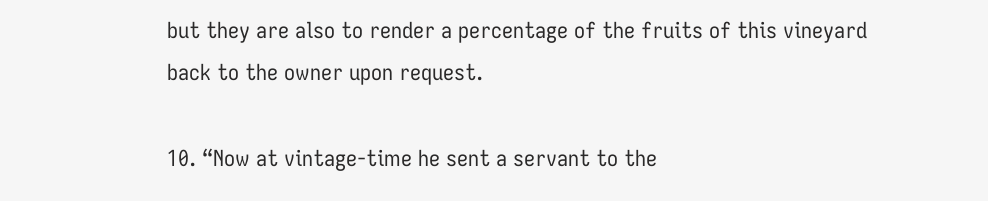but they are also to render a percentage of the fruits of this vineyard back to the owner upon request.

10. “Now at vintage-time he sent a servant to the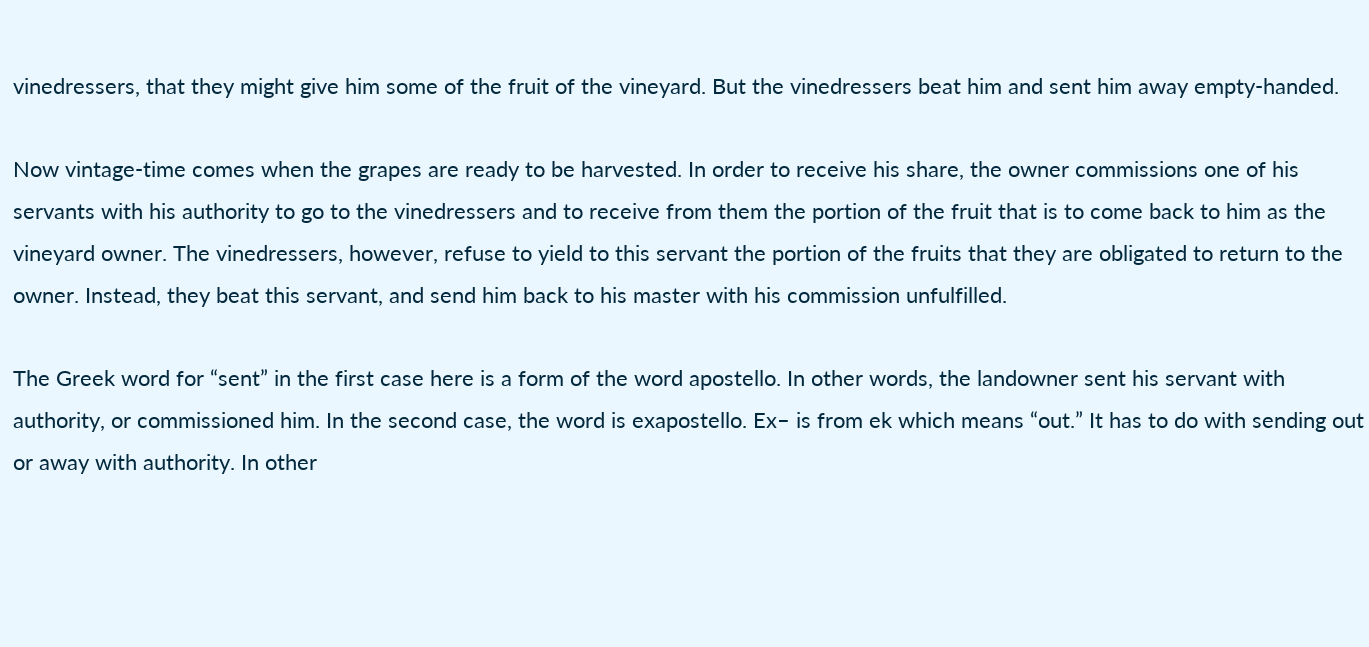vinedressers, that they might give him some of the fruit of the vineyard. But the vinedressers beat him and sent him away empty-handed.

Now vintage-time comes when the grapes are ready to be harvested. In order to receive his share, the owner commissions one of his servants with his authority to go to the vinedressers and to receive from them the portion of the fruit that is to come back to him as the vineyard owner. The vinedressers, however, refuse to yield to this servant the portion of the fruits that they are obligated to return to the owner. Instead, they beat this servant, and send him back to his master with his commission unfulfilled.

The Greek word for “sent” in the first case here is a form of the word apostello. In other words, the landowner sent his servant with authority, or commissioned him. In the second case, the word is exapostello. Ex– is from ek which means “out.” It has to do with sending out or away with authority. In other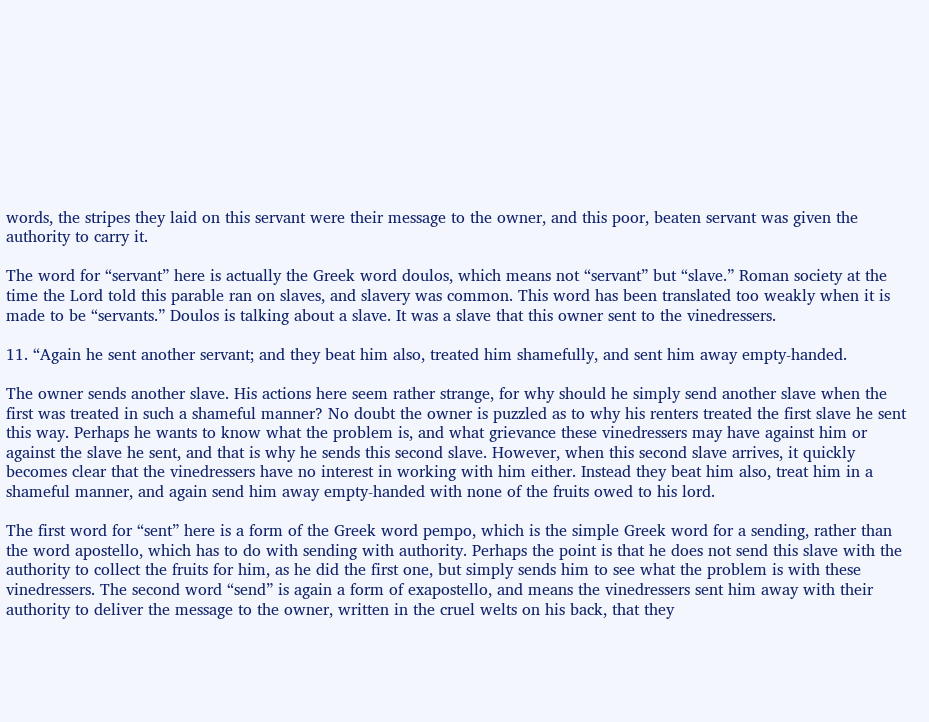words, the stripes they laid on this servant were their message to the owner, and this poor, beaten servant was given the authority to carry it.

The word for “servant” here is actually the Greek word doulos, which means not “servant” but “slave.” Roman society at the time the Lord told this parable ran on slaves, and slavery was common. This word has been translated too weakly when it is made to be “servants.” Doulos is talking about a slave. It was a slave that this owner sent to the vinedressers.

11. “Again he sent another servant; and they beat him also, treated him shamefully, and sent him away empty-handed.

The owner sends another slave. His actions here seem rather strange, for why should he simply send another slave when the first was treated in such a shameful manner? No doubt the owner is puzzled as to why his renters treated the first slave he sent this way. Perhaps he wants to know what the problem is, and what grievance these vinedressers may have against him or against the slave he sent, and that is why he sends this second slave. However, when this second slave arrives, it quickly becomes clear that the vinedressers have no interest in working with him either. Instead they beat him also, treat him in a shameful manner, and again send him away empty-handed with none of the fruits owed to his lord.

The first word for “sent” here is a form of the Greek word pempo, which is the simple Greek word for a sending, rather than the word apostello, which has to do with sending with authority. Perhaps the point is that he does not send this slave with the authority to collect the fruits for him, as he did the first one, but simply sends him to see what the problem is with these vinedressers. The second word “send” is again a form of exapostello, and means the vinedressers sent him away with their authority to deliver the message to the owner, written in the cruel welts on his back, that they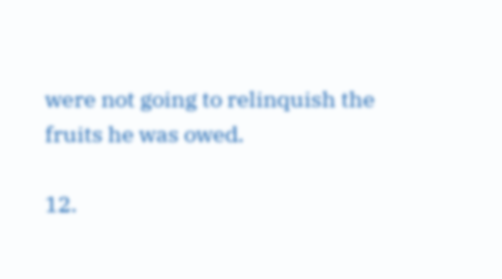were not going to relinquish the fruits he was owed.

12.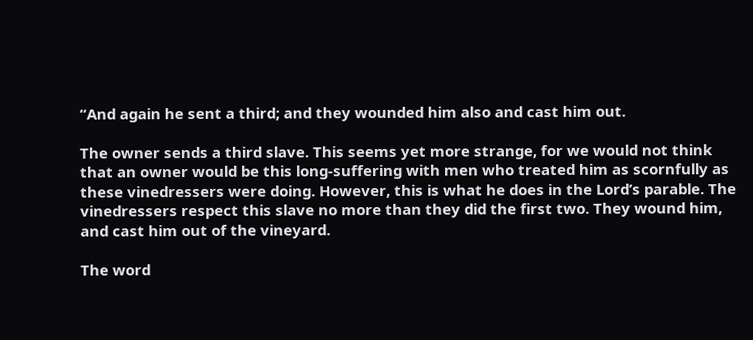“And again he sent a third; and they wounded him also and cast him out.

The owner sends a third slave. This seems yet more strange, for we would not think that an owner would be this long-suffering with men who treated him as scornfully as these vinedressers were doing. However, this is what he does in the Lord’s parable. The vinedressers respect this slave no more than they did the first two. They wound him, and cast him out of the vineyard.

The word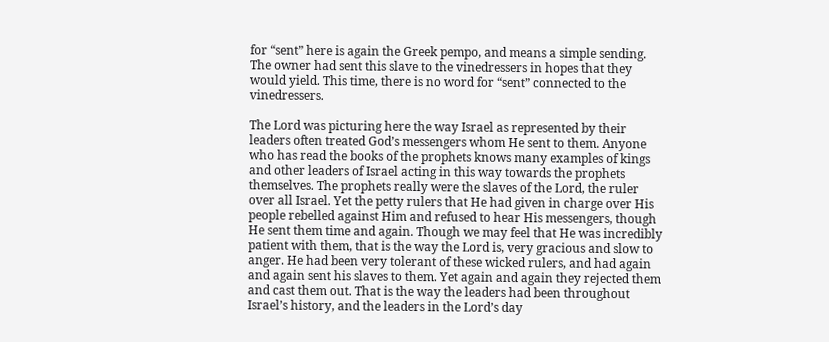for “sent” here is again the Greek pempo, and means a simple sending. The owner had sent this slave to the vinedressers in hopes that they would yield. This time, there is no word for “sent” connected to the vinedressers.

The Lord was picturing here the way Israel as represented by their leaders often treated God’s messengers whom He sent to them. Anyone who has read the books of the prophets knows many examples of kings and other leaders of Israel acting in this way towards the prophets themselves. The prophets really were the slaves of the Lord, the ruler over all Israel. Yet the petty rulers that He had given in charge over His people rebelled against Him and refused to hear His messengers, though He sent them time and again. Though we may feel that He was incredibly patient with them, that is the way the Lord is, very gracious and slow to anger. He had been very tolerant of these wicked rulers, and had again and again sent his slaves to them. Yet again and again they rejected them and cast them out. That is the way the leaders had been throughout Israel’s history, and the leaders in the Lord’s day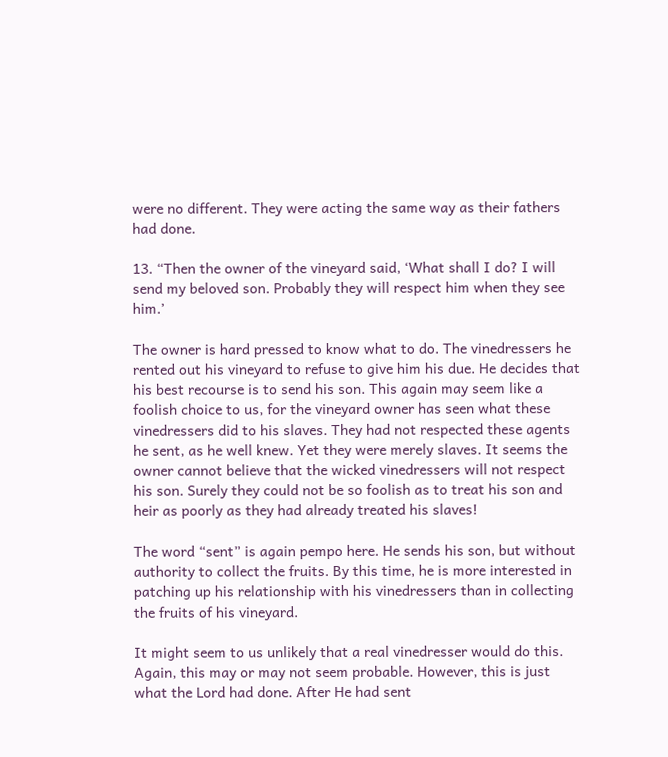were no different. They were acting the same way as their fathers had done.

13. “Then the owner of the vineyard said, ‘What shall I do? I will send my beloved son. Probably they will respect him when they see him.’

The owner is hard pressed to know what to do. The vinedressers he rented out his vineyard to refuse to give him his due. He decides that his best recourse is to send his son. This again may seem like a foolish choice to us, for the vineyard owner has seen what these vinedressers did to his slaves. They had not respected these agents he sent, as he well knew. Yet they were merely slaves. It seems the owner cannot believe that the wicked vinedressers will not respect his son. Surely they could not be so foolish as to treat his son and heir as poorly as they had already treated his slaves!

The word “sent” is again pempo here. He sends his son, but without authority to collect the fruits. By this time, he is more interested in patching up his relationship with his vinedressers than in collecting the fruits of his vineyard.

It might seem to us unlikely that a real vinedresser would do this. Again, this may or may not seem probable. However, this is just what the Lord had done. After He had sent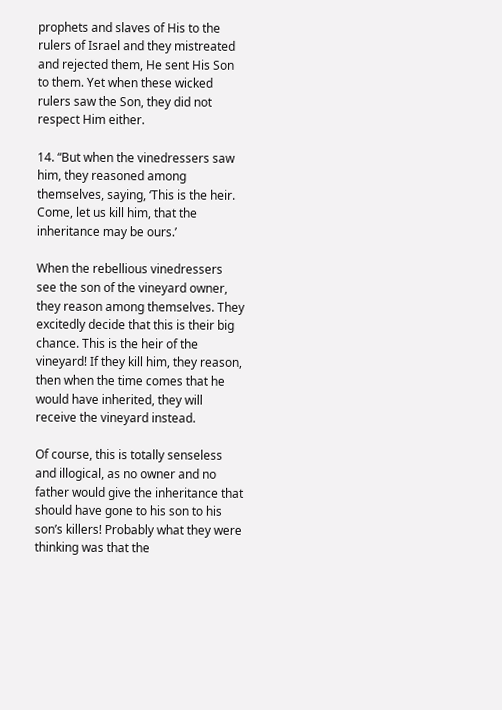prophets and slaves of His to the rulers of Israel and they mistreated and rejected them, He sent His Son to them. Yet when these wicked rulers saw the Son, they did not respect Him either.

14. “But when the vinedressers saw him, they reasoned among themselves, saying, ‘This is the heir. Come, let us kill him, that the inheritance may be ours.’

When the rebellious vinedressers see the son of the vineyard owner, they reason among themselves. They excitedly decide that this is their big chance. This is the heir of the vineyard! If they kill him, they reason, then when the time comes that he would have inherited, they will receive the vineyard instead.

Of course, this is totally senseless and illogical, as no owner and no father would give the inheritance that should have gone to his son to his son’s killers! Probably what they were thinking was that the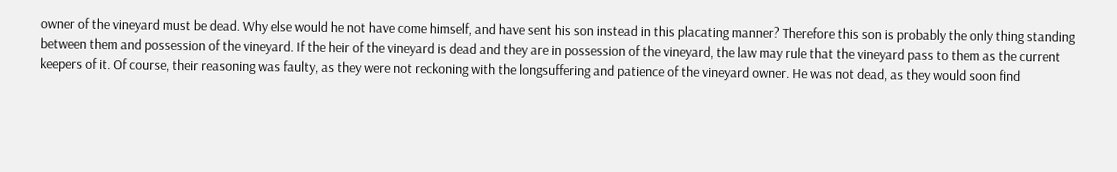owner of the vineyard must be dead. Why else would he not have come himself, and have sent his son instead in this placating manner? Therefore this son is probably the only thing standing between them and possession of the vineyard. If the heir of the vineyard is dead and they are in possession of the vineyard, the law may rule that the vineyard pass to them as the current keepers of it. Of course, their reasoning was faulty, as they were not reckoning with the longsuffering and patience of the vineyard owner. He was not dead, as they would soon find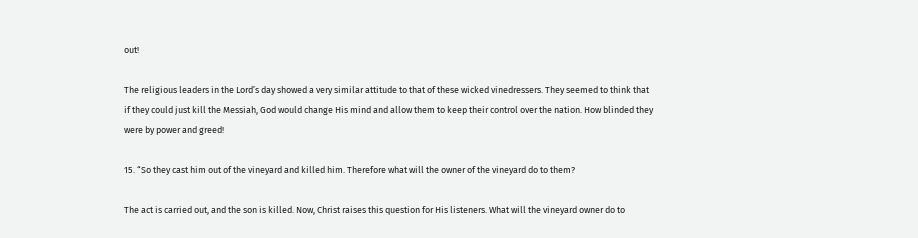out!

The religious leaders in the Lord’s day showed a very similar attitude to that of these wicked vinedressers. They seemed to think that if they could just kill the Messiah, God would change His mind and allow them to keep their control over the nation. How blinded they were by power and greed!

15. “So they cast him out of the vineyard and killed him. Therefore what will the owner of the vineyard do to them?

The act is carried out, and the son is killed. Now, Christ raises this question for His listeners. What will the vineyard owner do to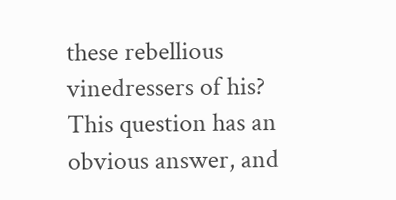these rebellious vinedressers of his? This question has an obvious answer, and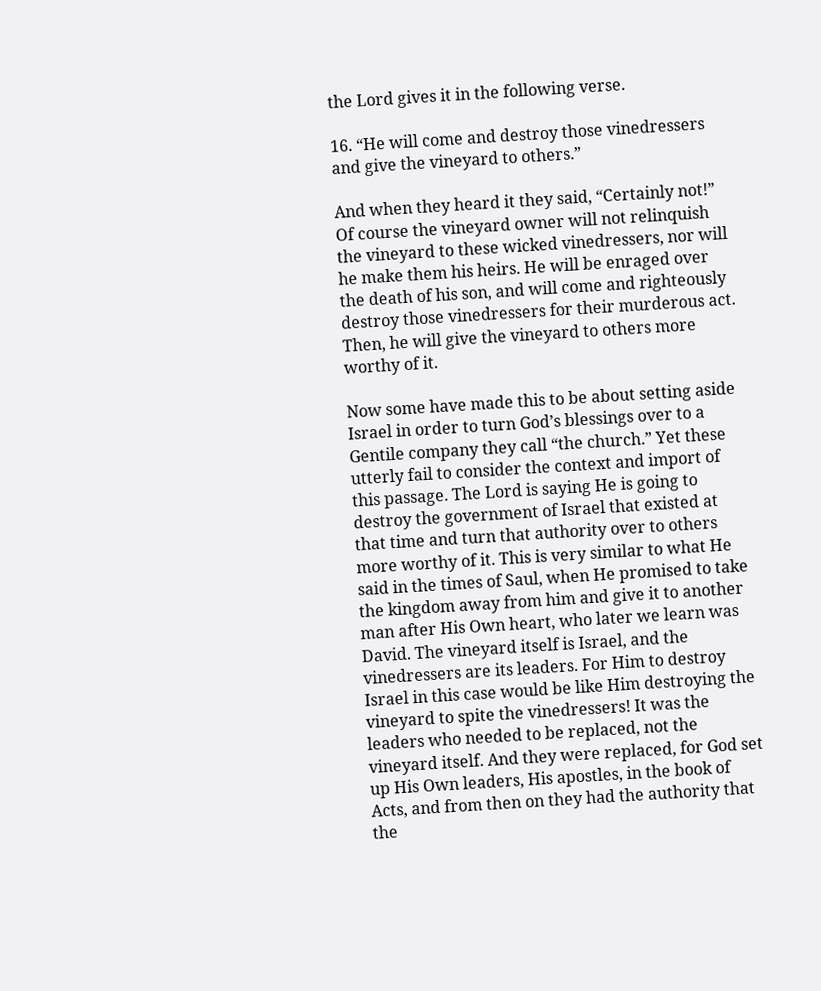the Lord gives it in the following verse.

16. “He will come and destroy those vinedressers and give the vineyard to others.”

And when they heard it they said, “Certainly not!” Of course the vineyard owner will not relinquish the vineyard to these wicked vinedressers, nor will he make them his heirs. He will be enraged over the death of his son, and will come and righteously destroy those vinedressers for their murderous act. Then, he will give the vineyard to others more worthy of it.

Now some have made this to be about setting aside Israel in order to turn God’s blessings over to a Gentile company they call “the church.” Yet these utterly fail to consider the context and import of this passage. The Lord is saying He is going to destroy the government of Israel that existed at that time and turn that authority over to others more worthy of it. This is very similar to what He said in the times of Saul, when He promised to take the kingdom away from him and give it to another man after His Own heart, who later we learn was David. The vineyard itself is Israel, and the vinedressers are its leaders. For Him to destroy Israel in this case would be like Him destroying the vineyard to spite the vinedressers! It was the leaders who needed to be replaced, not the vineyard itself. And they were replaced, for God set up His Own leaders, His apostles, in the book of Acts, and from then on they had the authority that the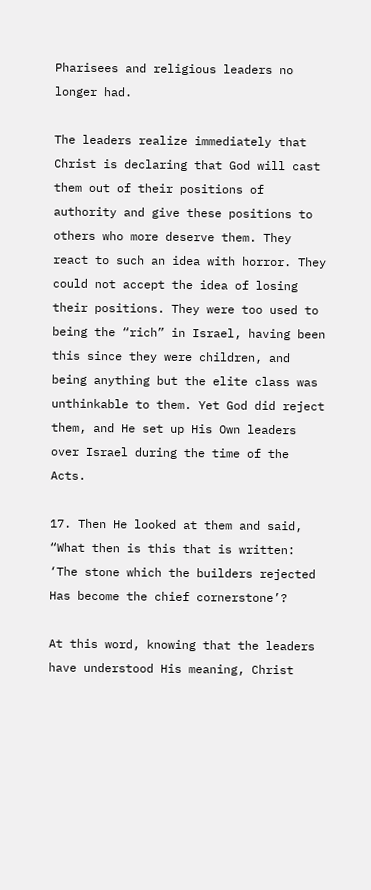Pharisees and religious leaders no longer had.

The leaders realize immediately that Christ is declaring that God will cast them out of their positions of authority and give these positions to others who more deserve them. They react to such an idea with horror. They could not accept the idea of losing their positions. They were too used to being the “rich” in Israel, having been this since they were children, and being anything but the elite class was unthinkable to them. Yet God did reject them, and He set up His Own leaders over Israel during the time of the Acts.

17. Then He looked at them and said, “What then is this that is written: ‘The stone which the builders rejected Has become the chief cornerstone’?

At this word, knowing that the leaders have understood His meaning, Christ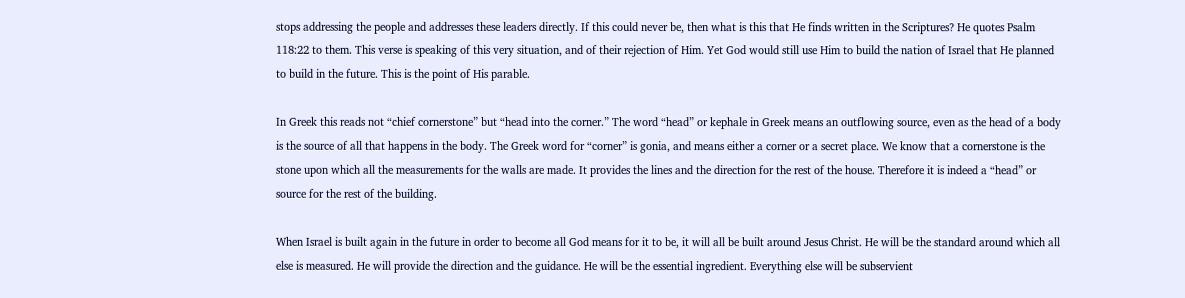stops addressing the people and addresses these leaders directly. If this could never be, then what is this that He finds written in the Scriptures? He quotes Psalm 118:22 to them. This verse is speaking of this very situation, and of their rejection of Him. Yet God would still use Him to build the nation of Israel that He planned to build in the future. This is the point of His parable.

In Greek this reads not “chief cornerstone” but “head into the corner.” The word “head” or kephale in Greek means an outflowing source, even as the head of a body is the source of all that happens in the body. The Greek word for “corner” is gonia, and means either a corner or a secret place. We know that a cornerstone is the stone upon which all the measurements for the walls are made. It provides the lines and the direction for the rest of the house. Therefore it is indeed a “head” or source for the rest of the building.

When Israel is built again in the future in order to become all God means for it to be, it will all be built around Jesus Christ. He will be the standard around which all else is measured. He will provide the direction and the guidance. He will be the essential ingredient. Everything else will be subservient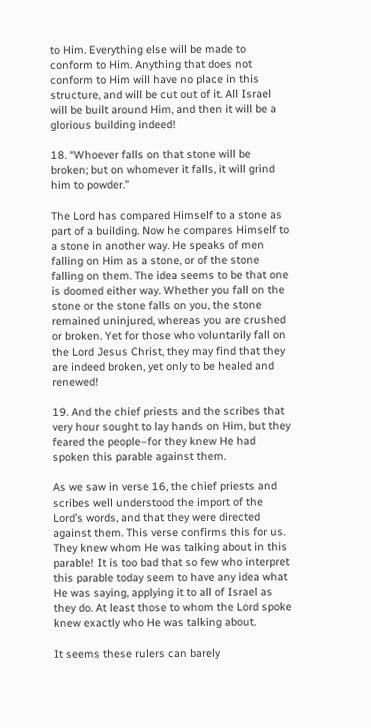to Him. Everything else will be made to conform to Him. Anything that does not conform to Him will have no place in this structure, and will be cut out of it. All Israel will be built around Him, and then it will be a glorious building indeed!

18. “Whoever falls on that stone will be broken; but on whomever it falls, it will grind him to powder.”

The Lord has compared Himself to a stone as part of a building. Now he compares Himself to a stone in another way. He speaks of men falling on Him as a stone, or of the stone falling on them. The idea seems to be that one is doomed either way. Whether you fall on the stone or the stone falls on you, the stone remained uninjured, whereas you are crushed or broken. Yet for those who voluntarily fall on the Lord Jesus Christ, they may find that they are indeed broken, yet only to be healed and renewed!

19. And the chief priests and the scribes that very hour sought to lay hands on Him, but they feared the people–for they knew He had spoken this parable against them.

As we saw in verse 16, the chief priests and scribes well understood the import of the Lord’s words, and that they were directed against them. This verse confirms this for us. They knew whom He was talking about in this parable! It is too bad that so few who interpret this parable today seem to have any idea what He was saying, applying it to all of Israel as they do. At least those to whom the Lord spoke knew exactly who He was talking about.

It seems these rulers can barely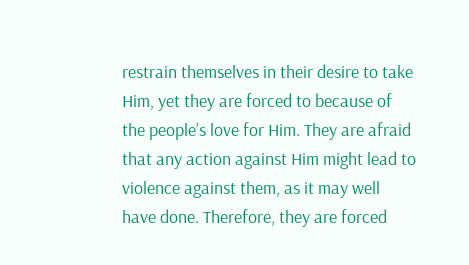restrain themselves in their desire to take Him, yet they are forced to because of the people’s love for Him. They are afraid that any action against Him might lead to violence against them, as it may well have done. Therefore, they are forced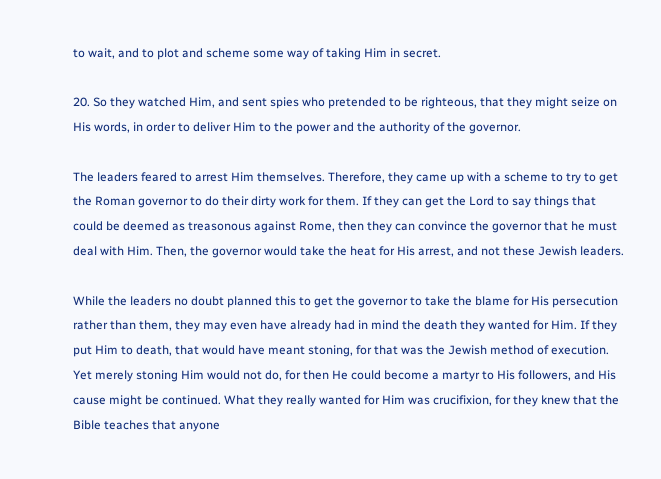to wait, and to plot and scheme some way of taking Him in secret.

20. So they watched Him, and sent spies who pretended to be righteous, that they might seize on His words, in order to deliver Him to the power and the authority of the governor.

The leaders feared to arrest Him themselves. Therefore, they came up with a scheme to try to get the Roman governor to do their dirty work for them. If they can get the Lord to say things that could be deemed as treasonous against Rome, then they can convince the governor that he must deal with Him. Then, the governor would take the heat for His arrest, and not these Jewish leaders.

While the leaders no doubt planned this to get the governor to take the blame for His persecution rather than them, they may even have already had in mind the death they wanted for Him. If they put Him to death, that would have meant stoning, for that was the Jewish method of execution. Yet merely stoning Him would not do, for then He could become a martyr to His followers, and His cause might be continued. What they really wanted for Him was crucifixion, for they knew that the Bible teaches that anyone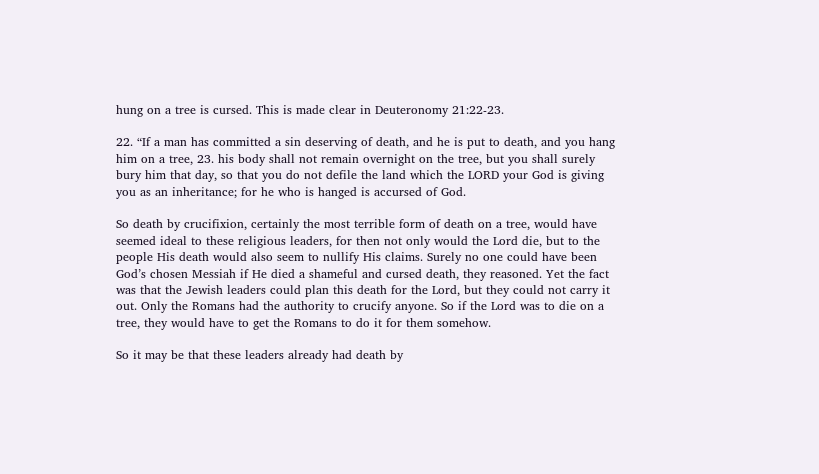hung on a tree is cursed. This is made clear in Deuteronomy 21:22-23.

22. “If a man has committed a sin deserving of death, and he is put to death, and you hang him on a tree, 23. his body shall not remain overnight on the tree, but you shall surely bury him that day, so that you do not defile the land which the LORD your God is giving you as an inheritance; for he who is hanged is accursed of God.

So death by crucifixion, certainly the most terrible form of death on a tree, would have seemed ideal to these religious leaders, for then not only would the Lord die, but to the people His death would also seem to nullify His claims. Surely no one could have been God’s chosen Messiah if He died a shameful and cursed death, they reasoned. Yet the fact was that the Jewish leaders could plan this death for the Lord, but they could not carry it out. Only the Romans had the authority to crucify anyone. So if the Lord was to die on a tree, they would have to get the Romans to do it for them somehow.

So it may be that these leaders already had death by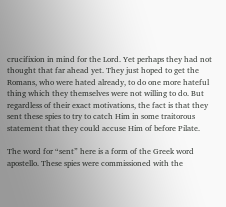crucifixion in mind for the Lord. Yet perhaps they had not thought that far ahead yet. They just hoped to get the Romans, who were hated already, to do one more hateful thing which they themselves were not willing to do. But regardless of their exact motivations, the fact is that they sent these spies to try to catch Him in some traitorous statement that they could accuse Him of before Pilate.

The word for “sent” here is a form of the Greek word apostello. These spies were commissioned with the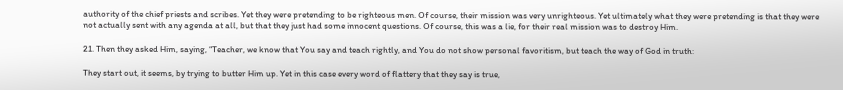authority of the chief priests and scribes. Yet they were pretending to be righteous men. Of course, their mission was very unrighteous. Yet ultimately what they were pretending is that they were not actually sent with any agenda at all, but that they just had some innocent questions. Of course, this was a lie, for their real mission was to destroy Him.

21. Then they asked Him, saying, “Teacher, we know that You say and teach rightly, and You do not show personal favoritism, but teach the way of God in truth:

They start out, it seems, by trying to butter Him up. Yet in this case every word of flattery that they say is true,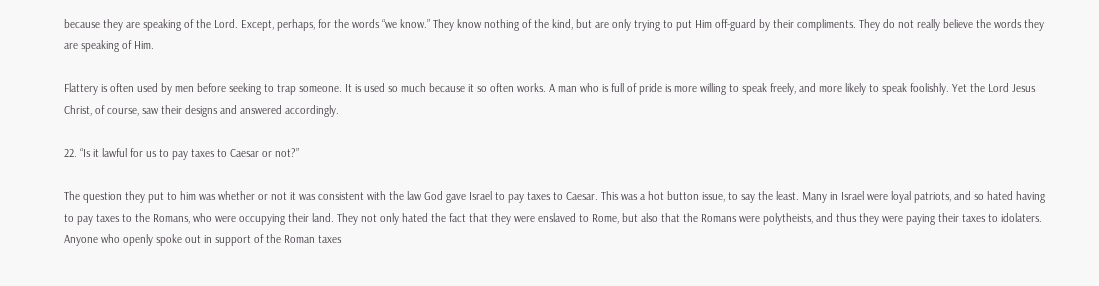because they are speaking of the Lord. Except, perhaps, for the words “we know.” They know nothing of the kind, but are only trying to put Him off-guard by their compliments. They do not really believe the words they are speaking of Him.

Flattery is often used by men before seeking to trap someone. It is used so much because it so often works. A man who is full of pride is more willing to speak freely, and more likely to speak foolishly. Yet the Lord Jesus Christ, of course, saw their designs and answered accordingly.

22. “Is it lawful for us to pay taxes to Caesar or not?”

The question they put to him was whether or not it was consistent with the law God gave Israel to pay taxes to Caesar. This was a hot button issue, to say the least. Many in Israel were loyal patriots, and so hated having to pay taxes to the Romans, who were occupying their land. They not only hated the fact that they were enslaved to Rome, but also that the Romans were polytheists, and thus they were paying their taxes to idolaters. Anyone who openly spoke out in support of the Roman taxes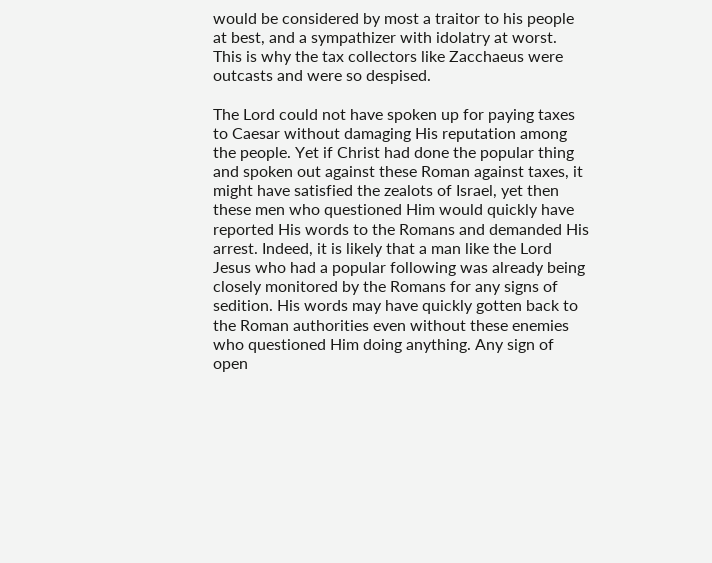would be considered by most a traitor to his people at best, and a sympathizer with idolatry at worst. This is why the tax collectors like Zacchaeus were outcasts and were so despised.

The Lord could not have spoken up for paying taxes to Caesar without damaging His reputation among the people. Yet if Christ had done the popular thing and spoken out against these Roman against taxes, it might have satisfied the zealots of Israel, yet then these men who questioned Him would quickly have reported His words to the Romans and demanded His arrest. Indeed, it is likely that a man like the Lord Jesus who had a popular following was already being closely monitored by the Romans for any signs of sedition. His words may have quickly gotten back to the Roman authorities even without these enemies who questioned Him doing anything. Any sign of open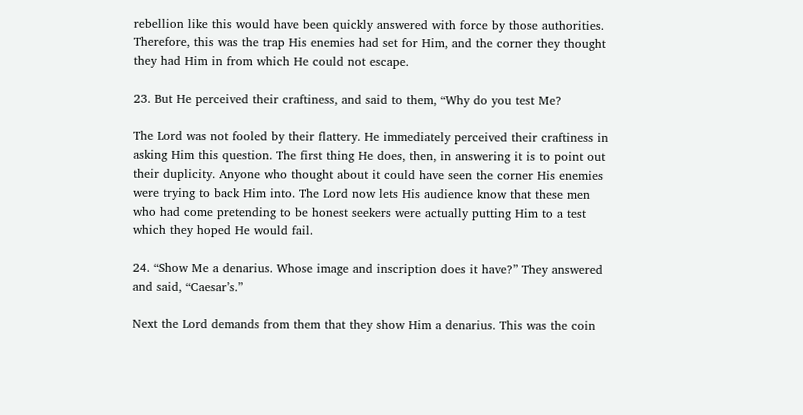rebellion like this would have been quickly answered with force by those authorities. Therefore, this was the trap His enemies had set for Him, and the corner they thought they had Him in from which He could not escape.

23. But He perceived their craftiness, and said to them, “Why do you test Me?

The Lord was not fooled by their flattery. He immediately perceived their craftiness in asking Him this question. The first thing He does, then, in answering it is to point out their duplicity. Anyone who thought about it could have seen the corner His enemies were trying to back Him into. The Lord now lets His audience know that these men who had come pretending to be honest seekers were actually putting Him to a test which they hoped He would fail.

24. “Show Me a denarius. Whose image and inscription does it have?” They answered and said, “Caesar’s.”

Next the Lord demands from them that they show Him a denarius. This was the coin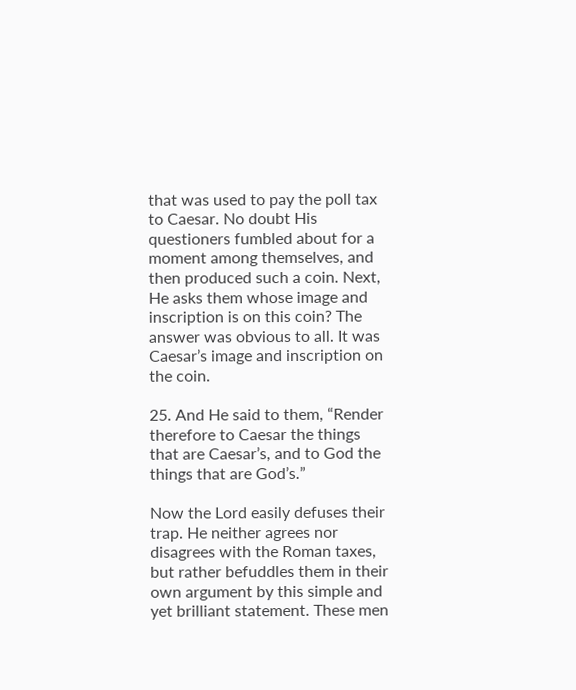that was used to pay the poll tax to Caesar. No doubt His questioners fumbled about for a moment among themselves, and then produced such a coin. Next, He asks them whose image and inscription is on this coin? The answer was obvious to all. It was Caesar’s image and inscription on the coin.

25. And He said to them, “Render therefore to Caesar the things that are Caesar’s, and to God the things that are God’s.”

Now the Lord easily defuses their trap. He neither agrees nor disagrees with the Roman taxes, but rather befuddles them in their own argument by this simple and yet brilliant statement. These men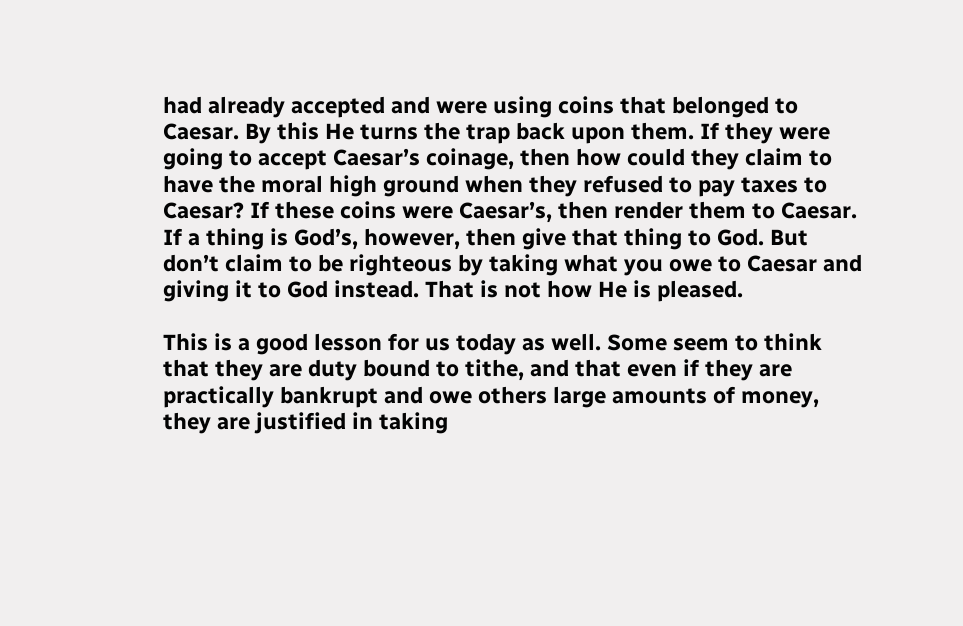had already accepted and were using coins that belonged to Caesar. By this He turns the trap back upon them. If they were going to accept Caesar’s coinage, then how could they claim to have the moral high ground when they refused to pay taxes to Caesar? If these coins were Caesar’s, then render them to Caesar. If a thing is God’s, however, then give that thing to God. But don’t claim to be righteous by taking what you owe to Caesar and giving it to God instead. That is not how He is pleased.

This is a good lesson for us today as well. Some seem to think that they are duty bound to tithe, and that even if they are practically bankrupt and owe others large amounts of money, they are justified in taking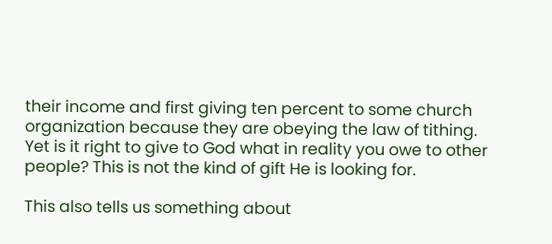their income and first giving ten percent to some church organization because they are obeying the law of tithing. Yet is it right to give to God what in reality you owe to other people? This is not the kind of gift He is looking for.

This also tells us something about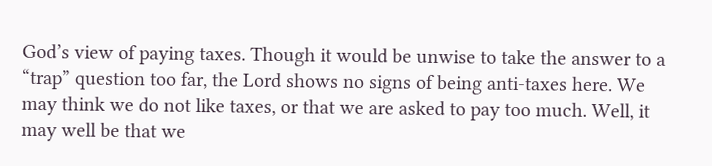God’s view of paying taxes. Though it would be unwise to take the answer to a “trap” question too far, the Lord shows no signs of being anti-taxes here. We may think we do not like taxes, or that we are asked to pay too much. Well, it may well be that we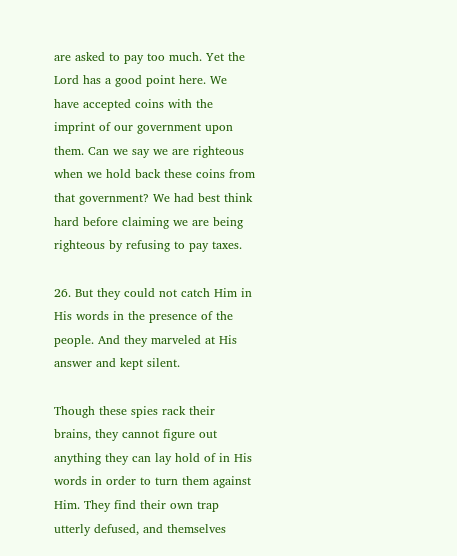are asked to pay too much. Yet the Lord has a good point here. We have accepted coins with the imprint of our government upon them. Can we say we are righteous when we hold back these coins from that government? We had best think hard before claiming we are being righteous by refusing to pay taxes.

26. But they could not catch Him in His words in the presence of the people. And they marveled at His answer and kept silent.

Though these spies rack their brains, they cannot figure out anything they can lay hold of in His words in order to turn them against Him. They find their own trap utterly defused, and themselves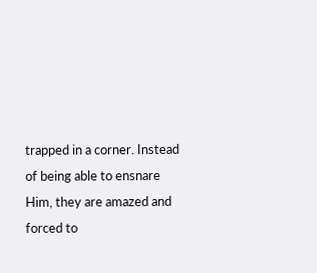trapped in a corner. Instead of being able to ensnare Him, they are amazed and forced to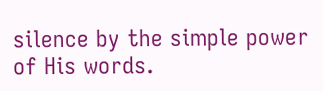silence by the simple power of His words.